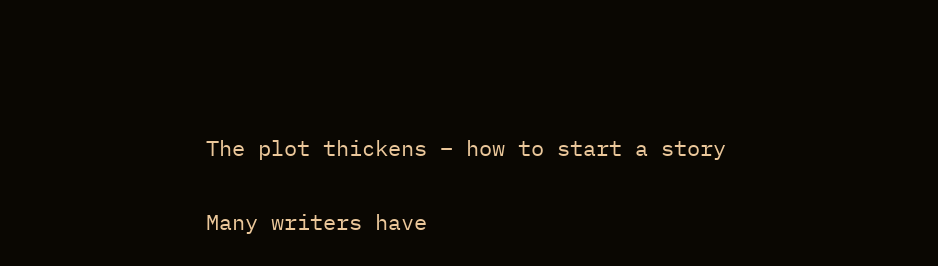The plot thickens – how to start a story

Many writers have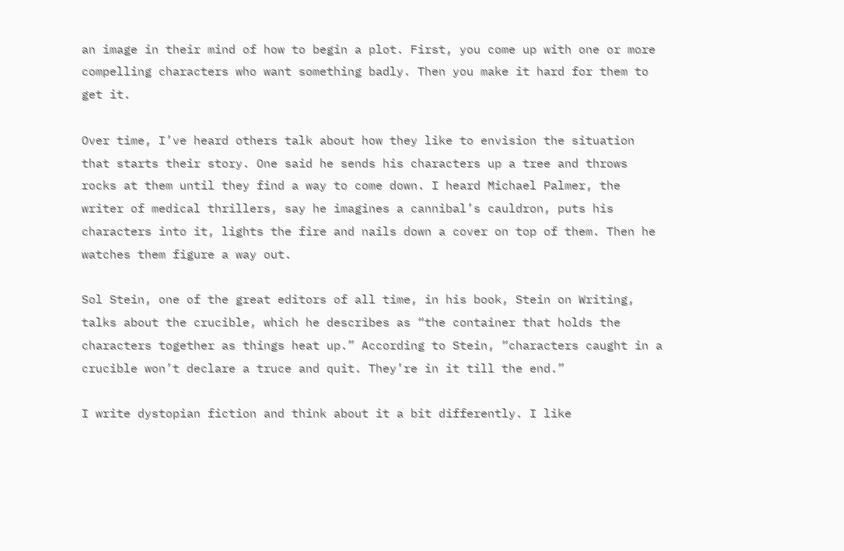an image in their mind of how to begin a plot. First, you come up with one or more compelling characters who want something badly. Then you make it hard for them to get it.

Over time, I’ve heard others talk about how they like to envision the situation that starts their story. One said he sends his characters up a tree and throws rocks at them until they find a way to come down. I heard Michael Palmer, the writer of medical thrillers, say he imagines a cannibal’s cauldron, puts his characters into it, lights the fire and nails down a cover on top of them. Then he watches them figure a way out.

Sol Stein, one of the great editors of all time, in his book, Stein on Writing, talks about the crucible, which he describes as “the container that holds the characters together as things heat up.” According to Stein, “characters caught in a crucible won’t declare a truce and quit. They’re in it till the end.”

I write dystopian fiction and think about it a bit differently. I like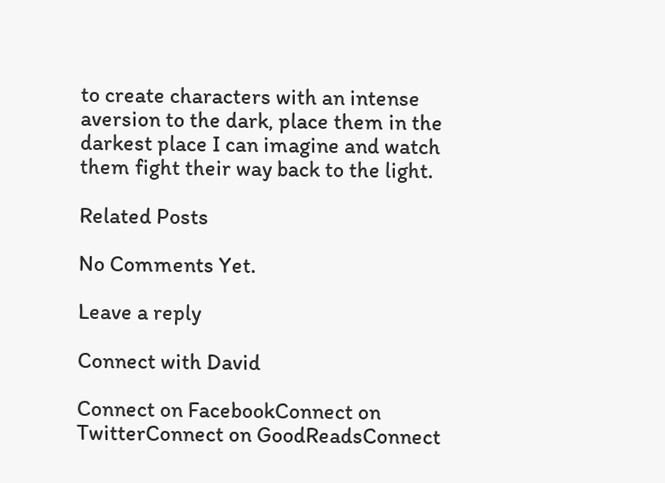to create characters with an intense aversion to the dark, place them in the darkest place I can imagine and watch them fight their way back to the light.

Related Posts

No Comments Yet.

Leave a reply

Connect with David

Connect on FacebookConnect on TwitterConnect on GoodReadsConnect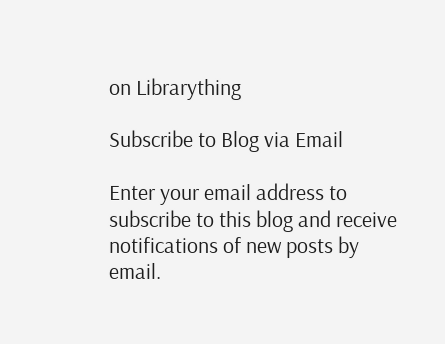on Librarything

Subscribe to Blog via Email

Enter your email address to subscribe to this blog and receive notifications of new posts by email.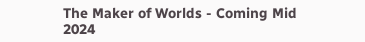The Maker of Worlds - Coming Mid 2024